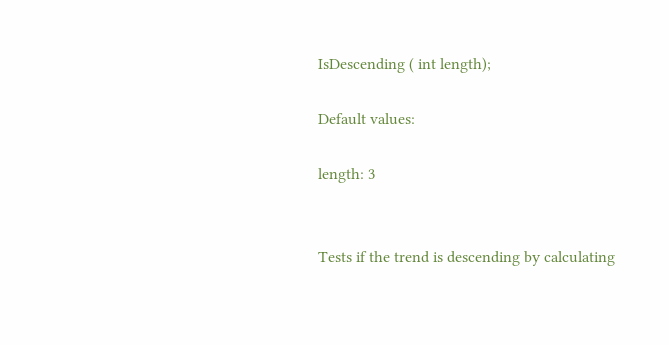IsDescending ( int length);

Default values:

length: 3


Tests if the trend is descending by calculating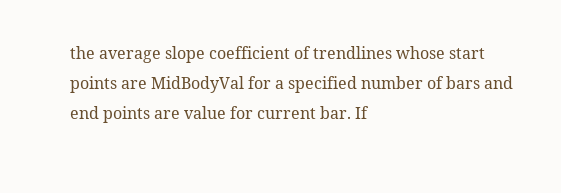the average slope coefficient of trendlines whose start points are MidBodyVal for a specified number of bars and end points are value for current bar. If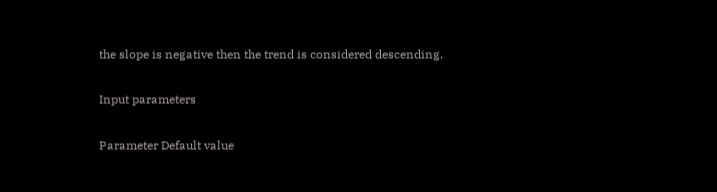the slope is negative then the trend is considered descending.

Input parameters

Parameter Default value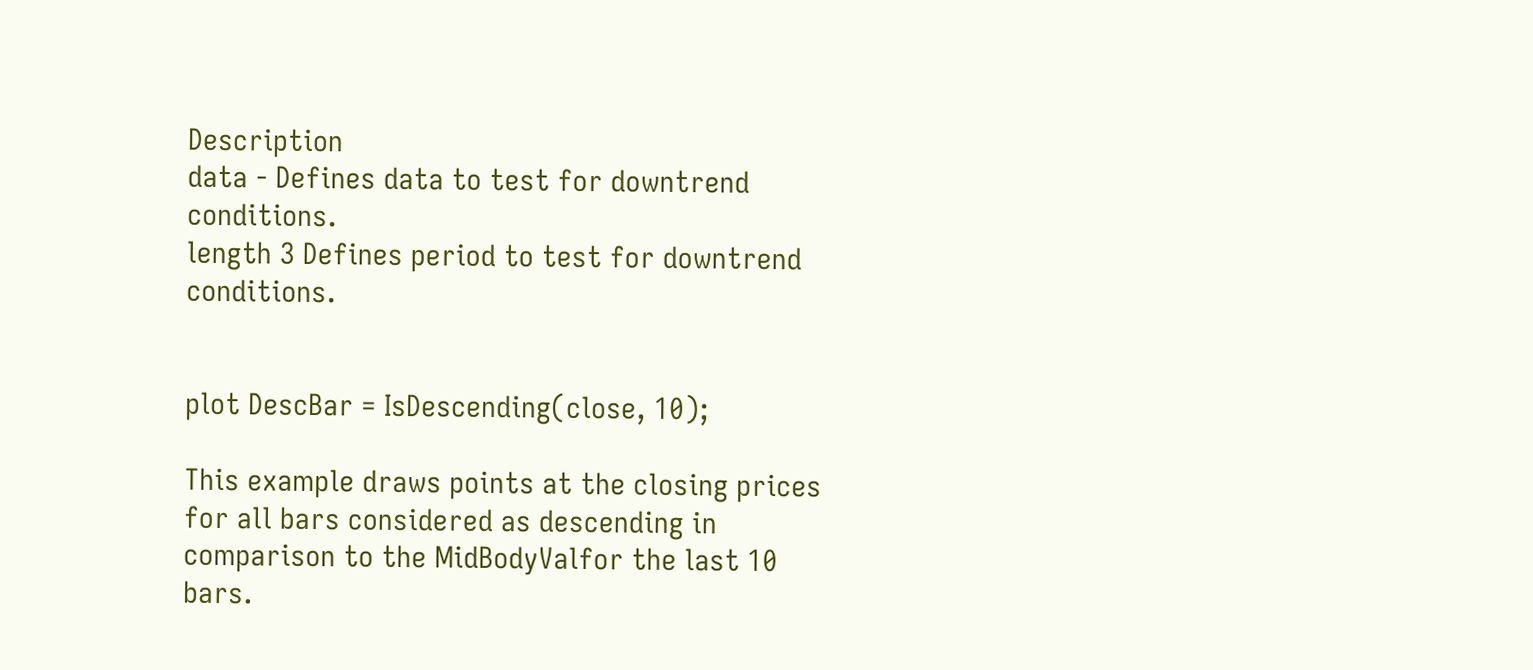Description
data - Defines data to test for downtrend conditions.
length 3 Defines period to test for downtrend conditions.


plot DescBar = IsDescending(close, 10);

This example draws points at the closing prices for all bars considered as descending in comparison to the MidBodyValfor the last 10 bars.